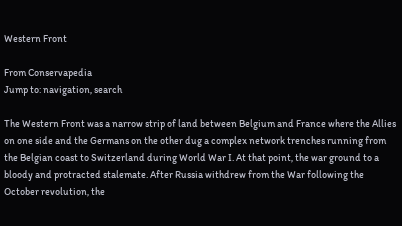Western Front

From Conservapedia
Jump to: navigation, search

The Western Front was a narrow strip of land between Belgium and France where the Allies on one side and the Germans on the other dug a complex network trenches running from the Belgian coast to Switzerland during World War I. At that point, the war ground to a bloody and protracted stalemate. After Russia withdrew from the War following the October revolution, the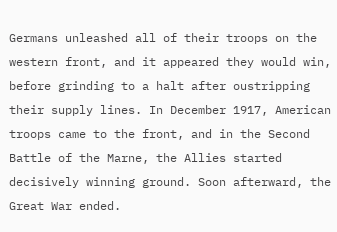Germans unleashed all of their troops on the western front, and it appeared they would win, before grinding to a halt after oustripping their supply lines. In December 1917, American troops came to the front, and in the Second Battle of the Marne, the Allies started decisively winning ground. Soon afterward, the Great War ended.